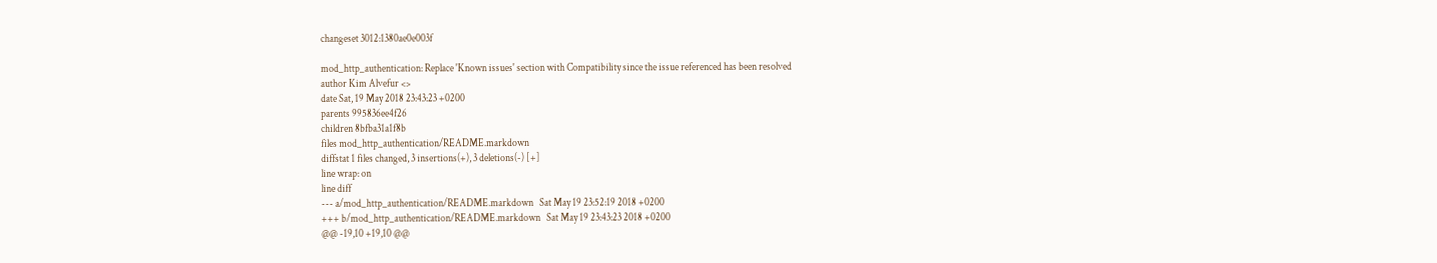changeset 3012:1380ae0e003f

mod_http_authentication: Replace 'Known issues' section with Compatibility since the issue referenced has been resolved
author Kim Alvefur <>
date Sat, 19 May 2018 23:43:23 +0200
parents 995836ee4f26
children 8bfba31a1f8b
files mod_http_authentication/README.markdown
diffstat 1 files changed, 3 insertions(+), 3 deletions(-) [+]
line wrap: on
line diff
--- a/mod_http_authentication/README.markdown   Sat May 19 23:52:19 2018 +0200
+++ b/mod_http_authentication/README.markdown   Sat May 19 23:43:23 2018 +0200
@@ -19,10 +19,10 @@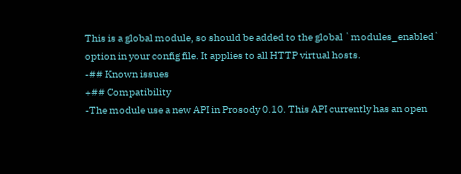This is a global module, so should be added to the global `modules_enabled` option in your config file. It applies to all HTTP virtual hosts.
-## Known issues
+## Compatibility
-The module use a new API in Prosody 0.10. This API currently has an open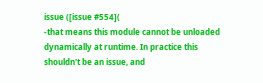issue ([issue #554](
-that means this module cannot be unloaded dynamically at runtime. In practice this shouldn't be an issue, and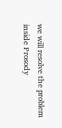we will resolve the problem inside Prosody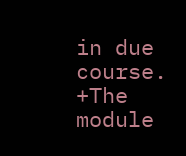in due course.
+The module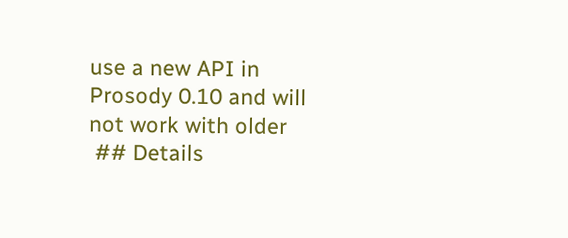use a new API in Prosody 0.10 and will not work with older
 ## Details